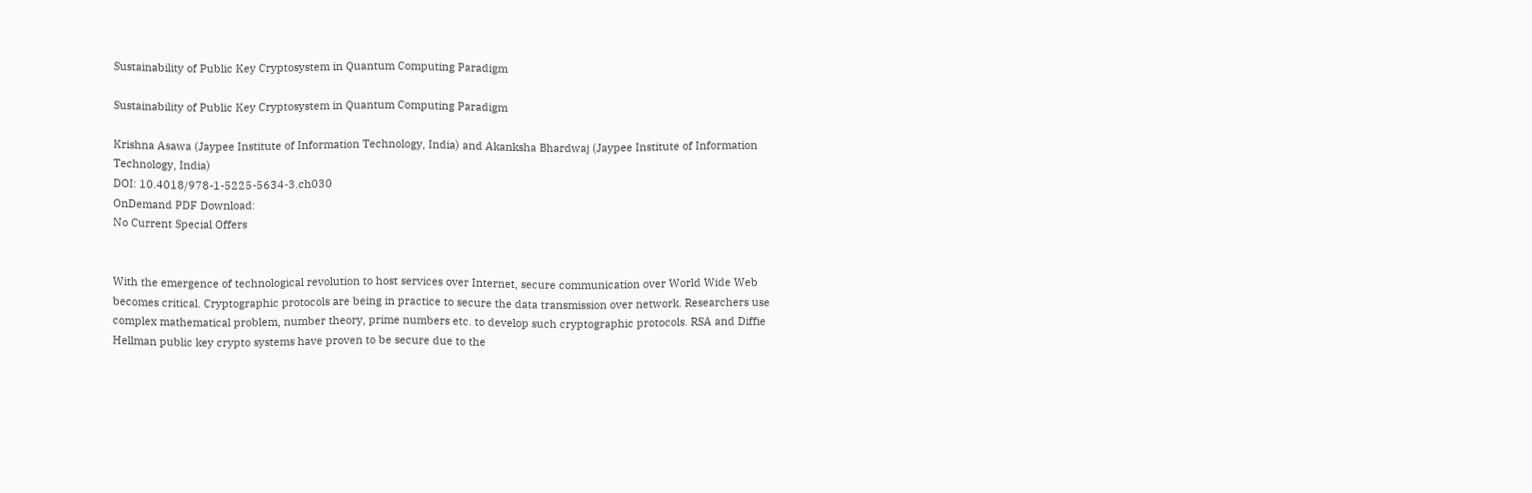Sustainability of Public Key Cryptosystem in Quantum Computing Paradigm

Sustainability of Public Key Cryptosystem in Quantum Computing Paradigm

Krishna Asawa (Jaypee Institute of Information Technology, India) and Akanksha Bhardwaj (Jaypee Institute of Information Technology, India)
DOI: 10.4018/978-1-5225-5634-3.ch030
OnDemand PDF Download:
No Current Special Offers


With the emergence of technological revolution to host services over Internet, secure communication over World Wide Web becomes critical. Cryptographic protocols are being in practice to secure the data transmission over network. Researchers use complex mathematical problem, number theory, prime numbers etc. to develop such cryptographic protocols. RSA and Diffie Hellman public key crypto systems have proven to be secure due to the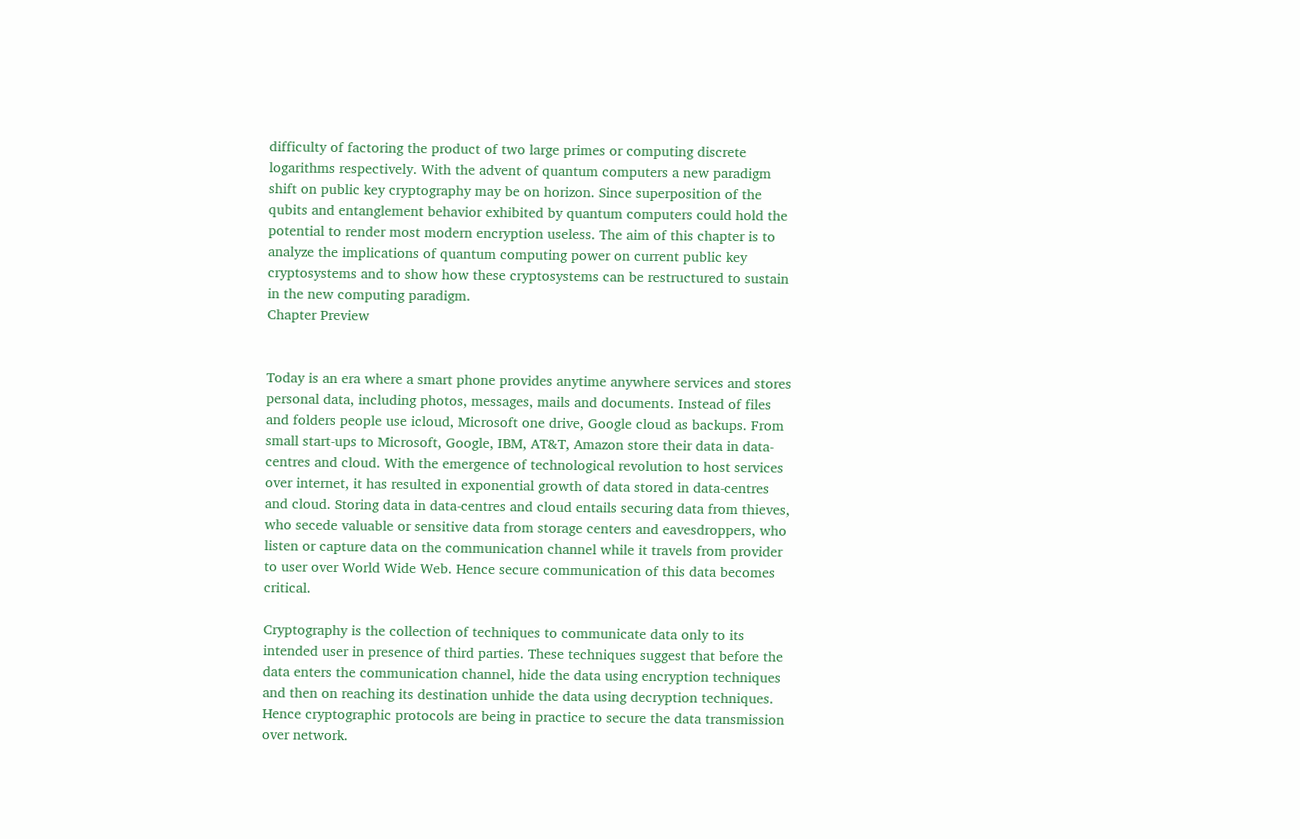difficulty of factoring the product of two large primes or computing discrete logarithms respectively. With the advent of quantum computers a new paradigm shift on public key cryptography may be on horizon. Since superposition of the qubits and entanglement behavior exhibited by quantum computers could hold the potential to render most modern encryption useless. The aim of this chapter is to analyze the implications of quantum computing power on current public key cryptosystems and to show how these cryptosystems can be restructured to sustain in the new computing paradigm.
Chapter Preview


Today is an era where a smart phone provides anytime anywhere services and stores personal data, including photos, messages, mails and documents. Instead of files and folders people use icloud, Microsoft one drive, Google cloud as backups. From small start-ups to Microsoft, Google, IBM, AT&T, Amazon store their data in data-centres and cloud. With the emergence of technological revolution to host services over internet, it has resulted in exponential growth of data stored in data-centres and cloud. Storing data in data-centres and cloud entails securing data from thieves, who secede valuable or sensitive data from storage centers and eavesdroppers, who listen or capture data on the communication channel while it travels from provider to user over World Wide Web. Hence secure communication of this data becomes critical.

Cryptography is the collection of techniques to communicate data only to its intended user in presence of third parties. These techniques suggest that before the data enters the communication channel, hide the data using encryption techniques and then on reaching its destination unhide the data using decryption techniques. Hence cryptographic protocols are being in practice to secure the data transmission over network.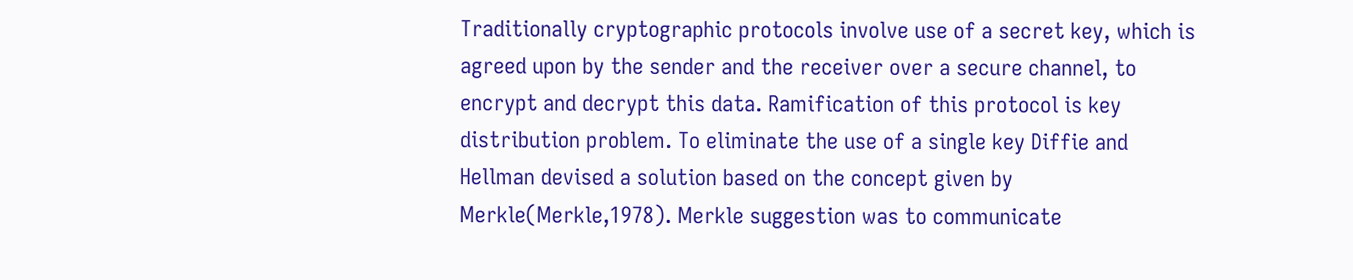Traditionally cryptographic protocols involve use of a secret key, which is agreed upon by the sender and the receiver over a secure channel, to encrypt and decrypt this data. Ramification of this protocol is key distribution problem. To eliminate the use of a single key Diffie and Hellman devised a solution based on the concept given by Merkle(Merkle,1978). Merkle suggestion was to communicate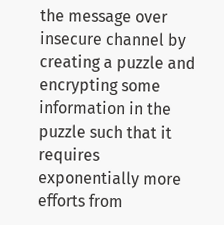the message over insecure channel by creating a puzzle and encrypting some information in the puzzle such that it requires exponentially more efforts from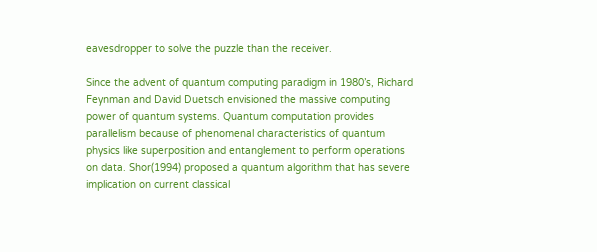eavesdropper to solve the puzzle than the receiver.

Since the advent of quantum computing paradigm in 1980’s, Richard Feynman and David Duetsch envisioned the massive computing power of quantum systems. Quantum computation provides parallelism because of phenomenal characteristics of quantum physics like superposition and entanglement to perform operations on data. Shor(1994) proposed a quantum algorithm that has severe implication on current classical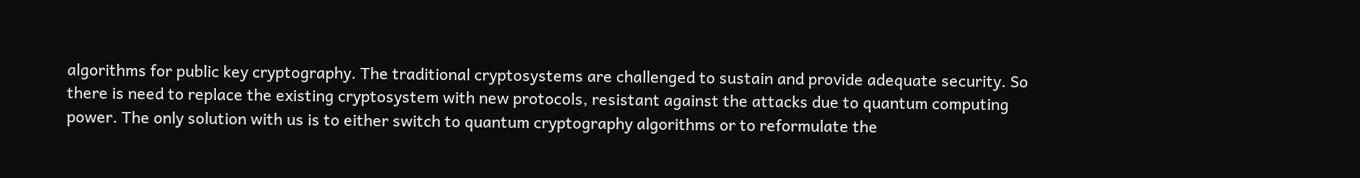algorithms for public key cryptography. The traditional cryptosystems are challenged to sustain and provide adequate security. So there is need to replace the existing cryptosystem with new protocols, resistant against the attacks due to quantum computing power. The only solution with us is to either switch to quantum cryptography algorithms or to reformulate the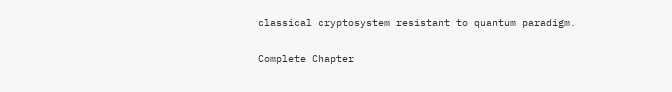classical cryptosystem resistant to quantum paradigm.

Complete Chapter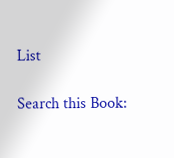List

Search this Book: